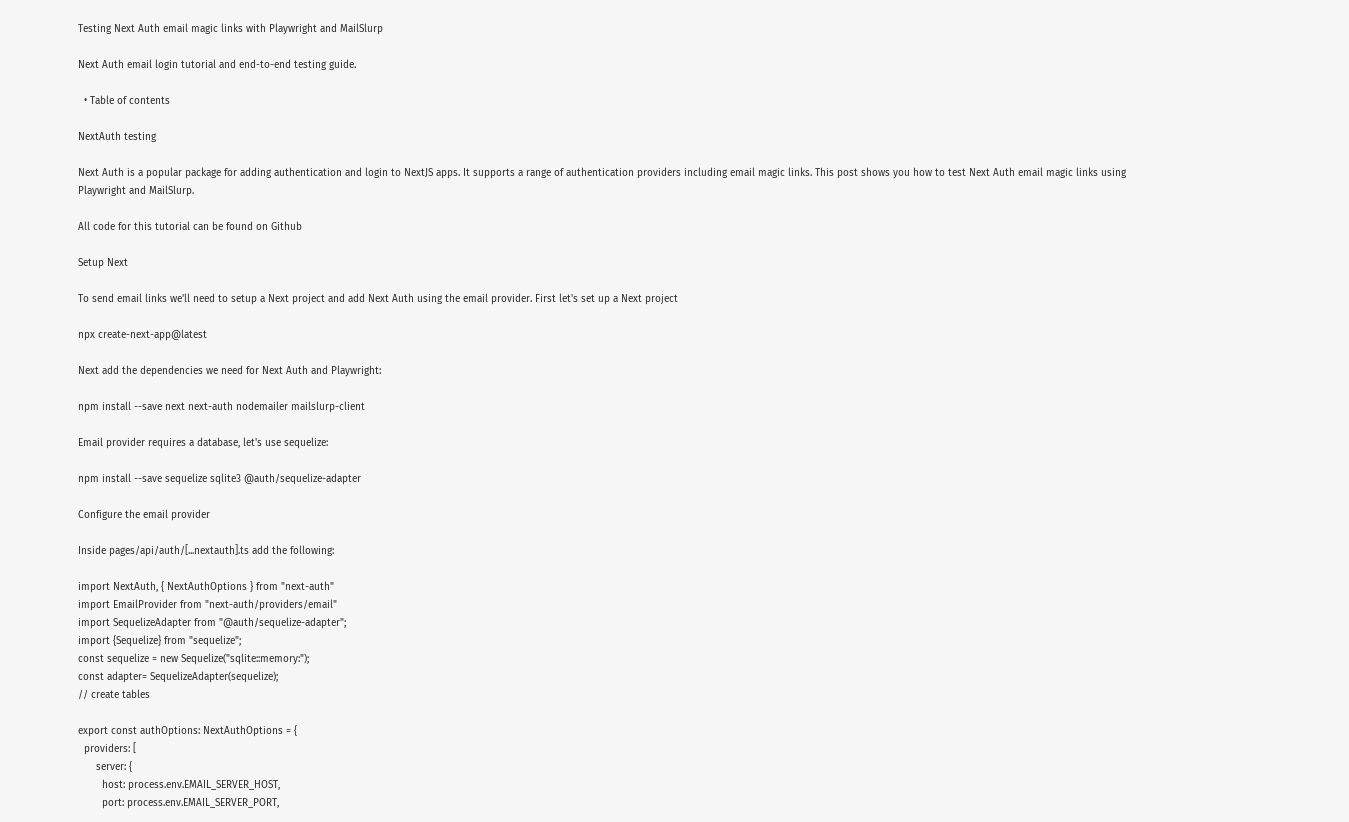Testing Next Auth email magic links with Playwright and MailSlurp

Next Auth email login tutorial and end-to-end testing guide.

  • Table of contents

NextAuth testing

Next Auth is a popular package for adding authentication and login to NextJS apps. It supports a range of authentication providers including email magic links. This post shows you how to test Next Auth email magic links using Playwright and MailSlurp.

All code for this tutorial can be found on Github

Setup Next

To send email links we'll need to setup a Next project and add Next Auth using the email provider. First let's set up a Next project

npx create-next-app@latest

Next add the dependencies we need for Next Auth and Playwright:

npm install --save next next-auth nodemailer mailslurp-client

Email provider requires a database, let's use sequelize:

npm install --save sequelize sqlite3 @auth/sequelize-adapter

Configure the email provider

Inside pages/api/auth/[...nextauth].ts add the following:

import NextAuth, { NextAuthOptions } from "next-auth"
import EmailProvider from "next-auth/providers/email"
import SequelizeAdapter from "@auth/sequelize-adapter";
import {Sequelize} from "sequelize";
const sequelize = new Sequelize("sqlite::memory:");
const adapter= SequelizeAdapter(sequelize);
// create tables

export const authOptions: NextAuthOptions = {
  providers: [
      server: {
        host: process.env.EMAIL_SERVER_HOST,
        port: process.env.EMAIL_SERVER_PORT,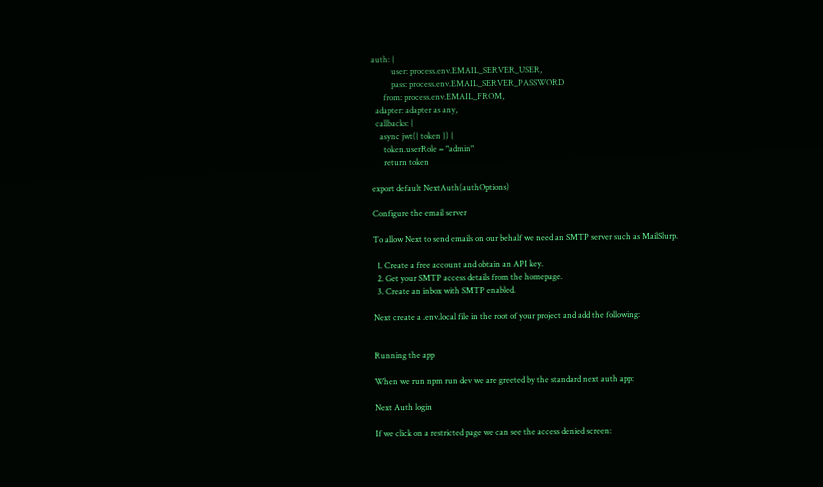auth: {
          user: process.env.EMAIL_SERVER_USER,
          pass: process.env.EMAIL_SERVER_PASSWORD
      from: process.env.EMAIL_FROM,
  adapter: adapter as any,
  callbacks: {
    async jwt({ token }) {
      token.userRole = "admin"
      return token

export default NextAuth(authOptions)

Configure the email server

To allow Next to send emails on our behalf we need an SMTP server such as MailSlurp.

  1. Create a free account and obtain an API key.
  2. Get your SMTP access details from the homepage.
  3. Create an inbox with SMTP enabled.

Next create a .env.local file in the root of your project and add the following:


Running the app

When we run npm run dev we are greeted by the standard next auth app:

Next Auth login

If we click on a restricted page we can see the access denied screen: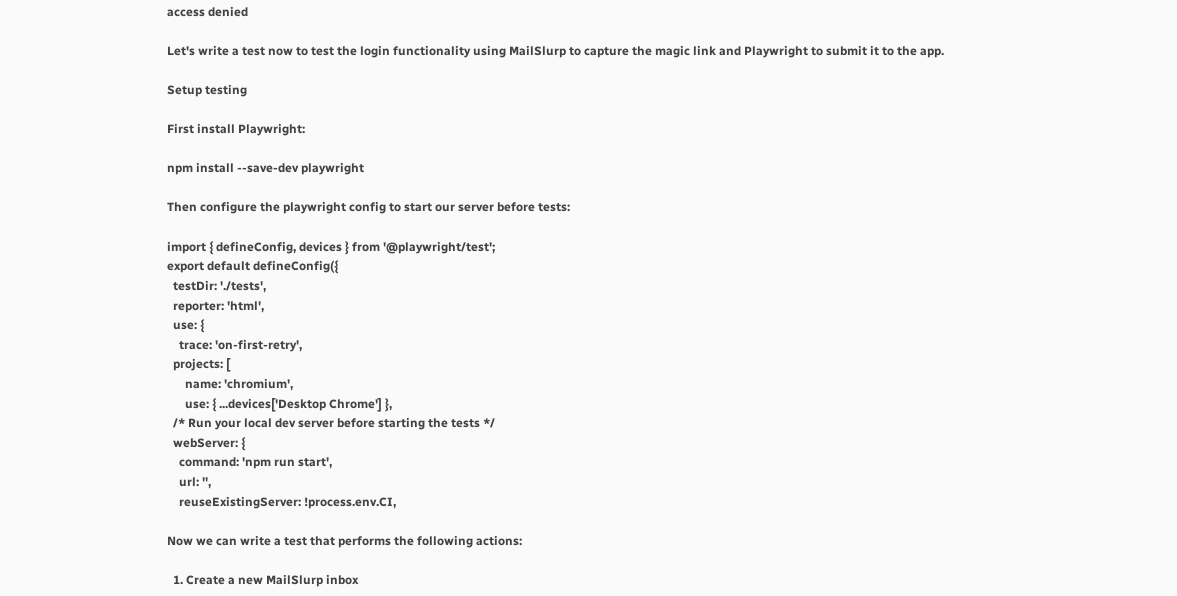access denied

Let's write a test now to test the login functionality using MailSlurp to capture the magic link and Playwright to submit it to the app.

Setup testing

First install Playwright:

npm install --save-dev playwright

Then configure the playwright config to start our server before tests:

import { defineConfig, devices } from '@playwright/test';
export default defineConfig({
  testDir: './tests',
  reporter: 'html',
  use: {
    trace: 'on-first-retry',
  projects: [
      name: 'chromium',
      use: { ...devices['Desktop Chrome'] },
  /* Run your local dev server before starting the tests */
  webServer: {
    command: 'npm run start',
    url: '',
    reuseExistingServer: !process.env.CI,

Now we can write a test that performs the following actions:

  1. Create a new MailSlurp inbox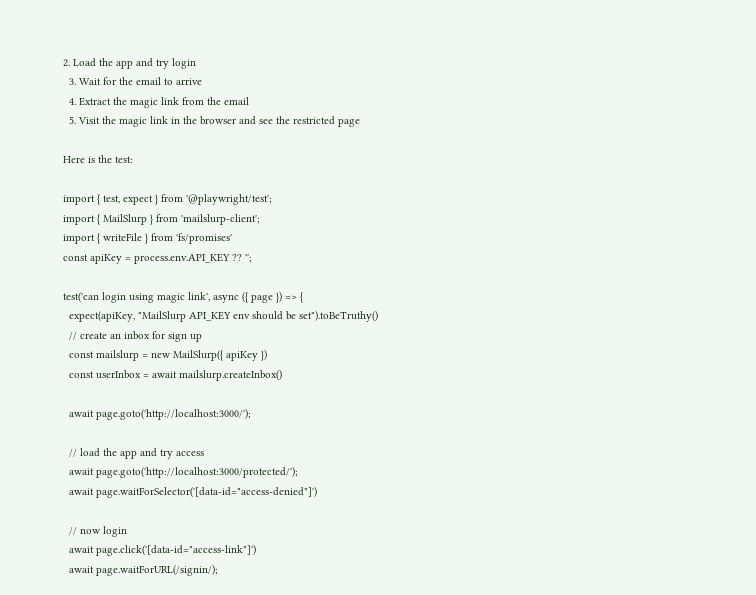2. Load the app and try login
  3. Wait for the email to arrive
  4. Extract the magic link from the email
  5. Visit the magic link in the browser and see the restricted page

Here is the test:

import { test, expect } from '@playwright/test';
import { MailSlurp } from 'mailslurp-client';
import { writeFile } from 'fs/promises'
const apiKey = process.env.API_KEY ?? '';

test('can login using magic link', async ({ page }) => {
  expect(apiKey, "MailSlurp API_KEY env should be set").toBeTruthy()
  // create an inbox for sign up
  const mailslurp = new MailSlurp({ apiKey })
  const userInbox = await mailslurp.createInbox()

  await page.goto('http://localhost:3000/');

  // load the app and try access
  await page.goto('http://localhost:3000/protected/');
  await page.waitForSelector('[data-id="access-denied"]')

  // now login
  await page.click('[data-id="access-link"]')
  await page.waitForURL(/signin/);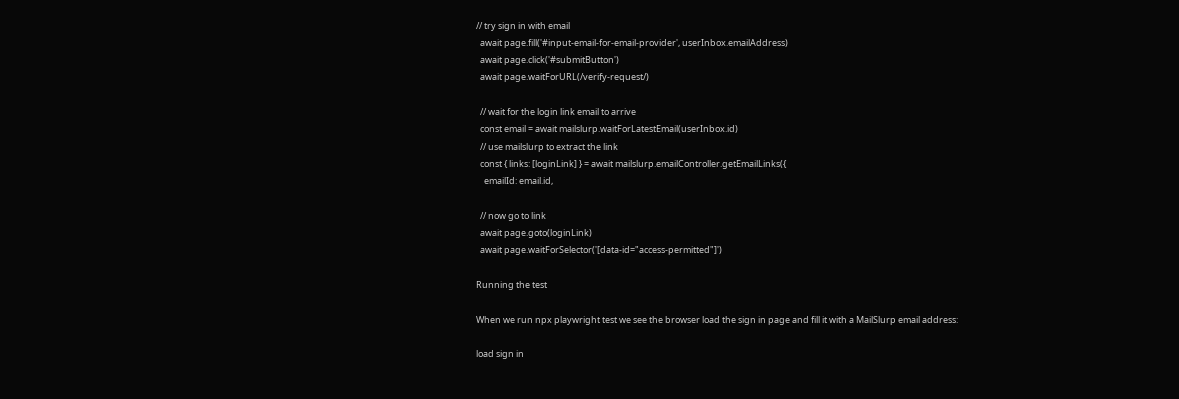// try sign in with email
  await page.fill('#input-email-for-email-provider', userInbox.emailAddress)
  await page.click('#submitButton')
  await page.waitForURL(/verify-request/)

  // wait for the login link email to arrive
  const email = await mailslurp.waitForLatestEmail(userInbox.id)
  // use mailslurp to extract the link
  const { links: [loginLink] } = await mailslurp.emailController.getEmailLinks({
    emailId: email.id,

  // now go to link
  await page.goto(loginLink)
  await page.waitForSelector('[data-id="access-permitted"]')

Running the test

When we run npx playwright test we see the browser load the sign in page and fill it with a MailSlurp email address:

load sign in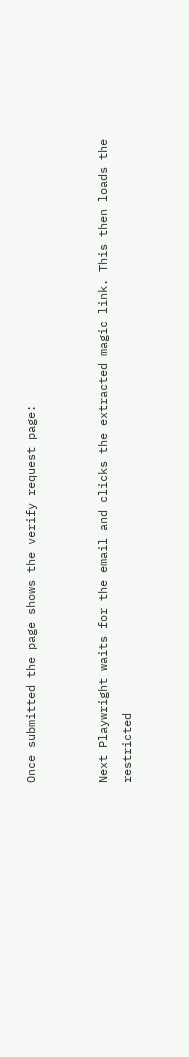Once submitted the page shows the verify request page:


Next Playwright waits for the email and clicks the extracted magic link. This then loads the restricted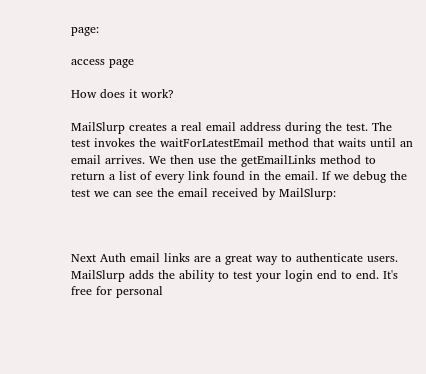page:

access page

How does it work?

MailSlurp creates a real email address during the test. The test invokes the waitForLatestEmail method that waits until an email arrives. We then use the getEmailLinks method to return a list of every link found in the email. If we debug the test we can see the email received by MailSlurp:



Next Auth email links are a great way to authenticate users. MailSlurp adds the ability to test your login end to end. It's free for personal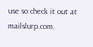use so check it out at mailslurp.com.